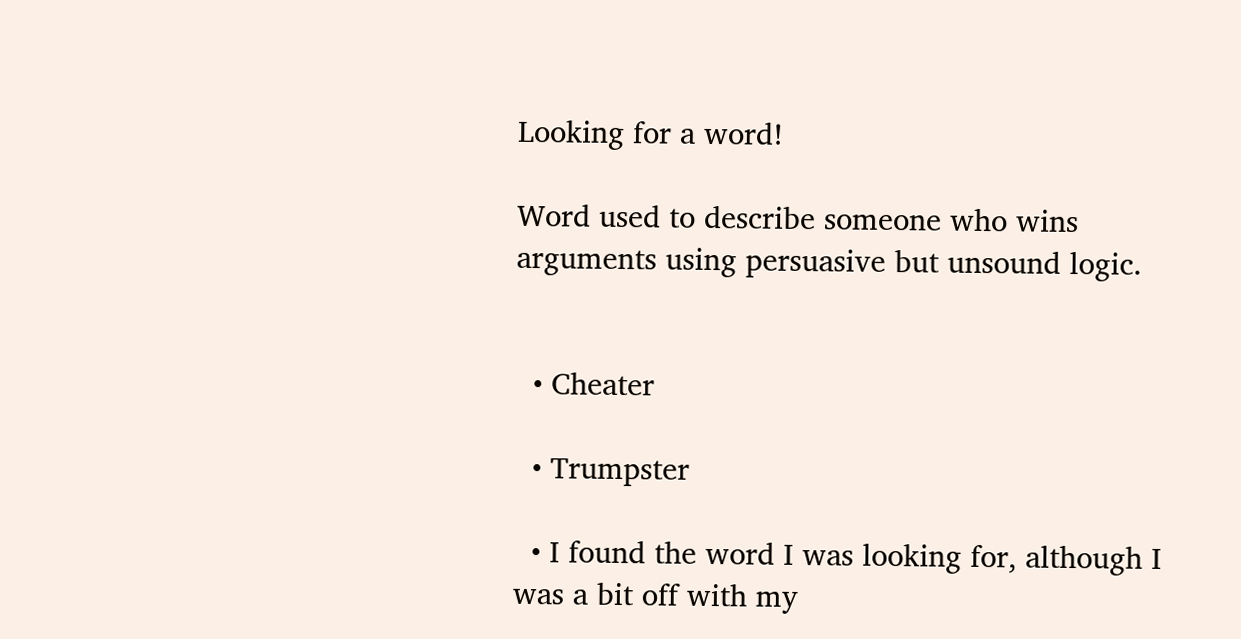Looking for a word!

Word used to describe someone who wins arguments using persuasive but unsound logic.


  • Cheater

  • Trumpster

  • I found the word I was looking for, although I was a bit off with my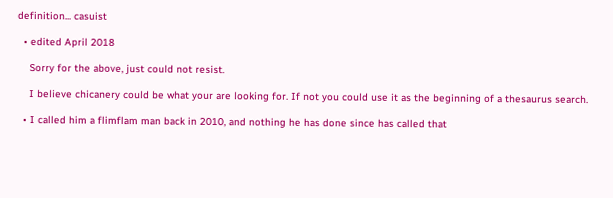definition... casuist

  • edited April 2018

    Sorry for the above, just could not resist.

    I believe chicanery could be what your are looking for. If not you could use it as the beginning of a thesaurus search.

  • I called him a flimflam man back in 2010, and nothing he has done since has called that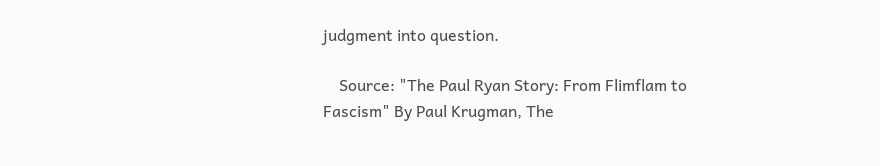judgment into question.

    Source: "The Paul Ryan Story: From Flimflam to Fascism" By Paul Krugman, The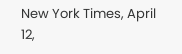New York Times, April 12,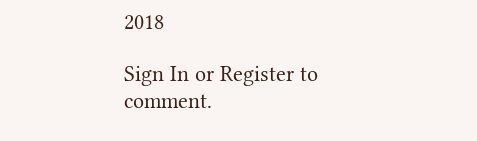2018

Sign In or Register to comment.